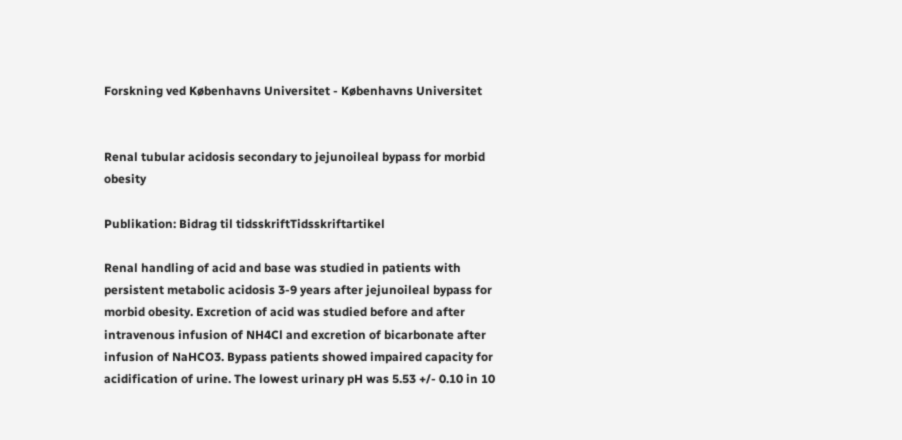Forskning ved Københavns Universitet - Københavns Universitet


Renal tubular acidosis secondary to jejunoileal bypass for morbid obesity

Publikation: Bidrag til tidsskriftTidsskriftartikel

Renal handling of acid and base was studied in patients with persistent metabolic acidosis 3-9 years after jejunoileal bypass for morbid obesity. Excretion of acid was studied before and after intravenous infusion of NH4Cl and excretion of bicarbonate after infusion of NaHCO3. Bypass patients showed impaired capacity for acidification of urine. The lowest urinary pH was 5.53 +/- 0.10 in 10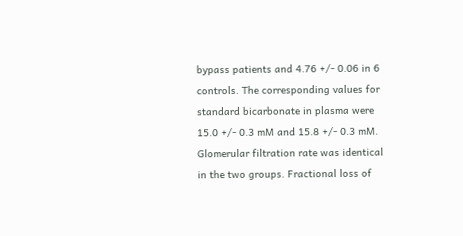bypass patients and 4.76 +/- 0.06 in 6 controls. The corresponding values for standard bicarbonate in plasma were 15.0 +/- 0.3 mM and 15.8 +/- 0.3 mM. Glomerular filtration rate was identical in the two groups. Fractional loss of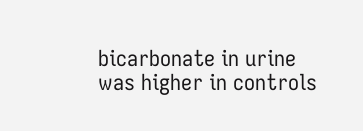bicarbonate in urine was higher in controls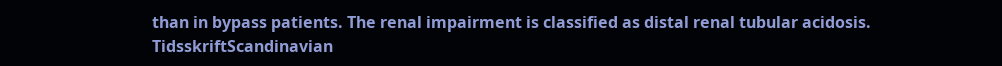than in bypass patients. The renal impairment is classified as distal renal tubular acidosis.
TidsskriftScandinavian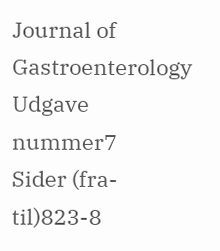Journal of Gastroenterology
Udgave nummer7
Sider (fra-til)823-8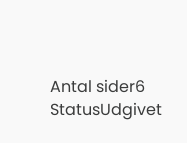Antal sider6
StatusUdgivet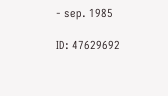- sep. 1985

ID: 47629692